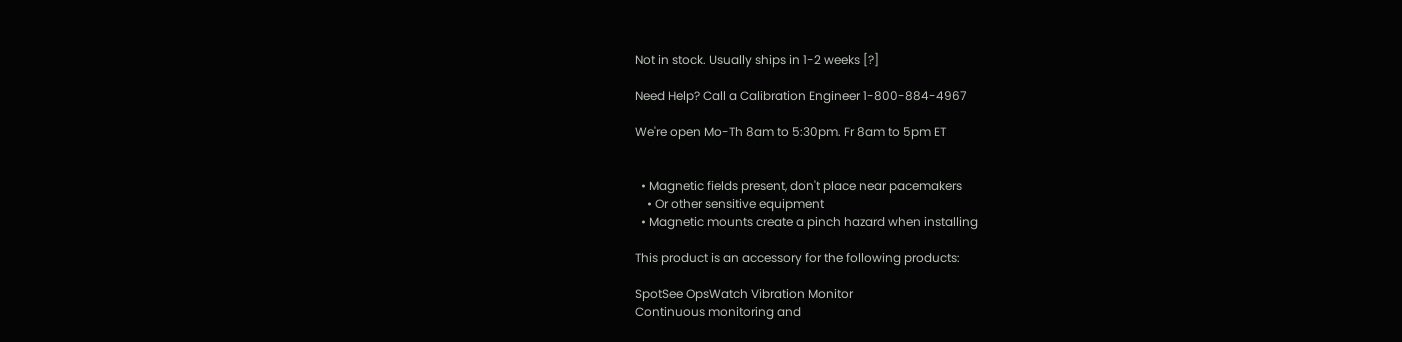Not in stock. Usually ships in 1-2 weeks [?]

Need Help? Call a Calibration Engineer 1-800-884-4967

We're open Mo-Th 8am to 5:30pm. Fr 8am to 5pm ET


  • Magnetic fields present, don't place near pacemakers
    • Or other sensitive equipment
  • Magnetic mounts create a pinch hazard when installing

This product is an accessory for the following products:

SpotSee OpsWatch Vibration Monitor
Continuous monitoring and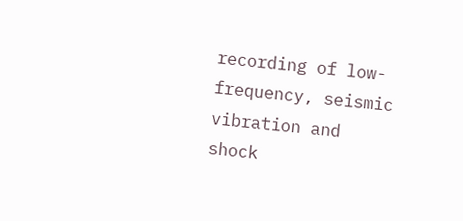recording of low-frequency, seismic vibration and shock